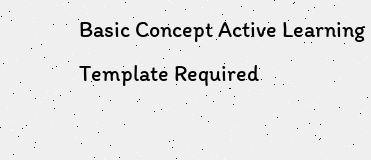Basic Concept Active Learning Template Required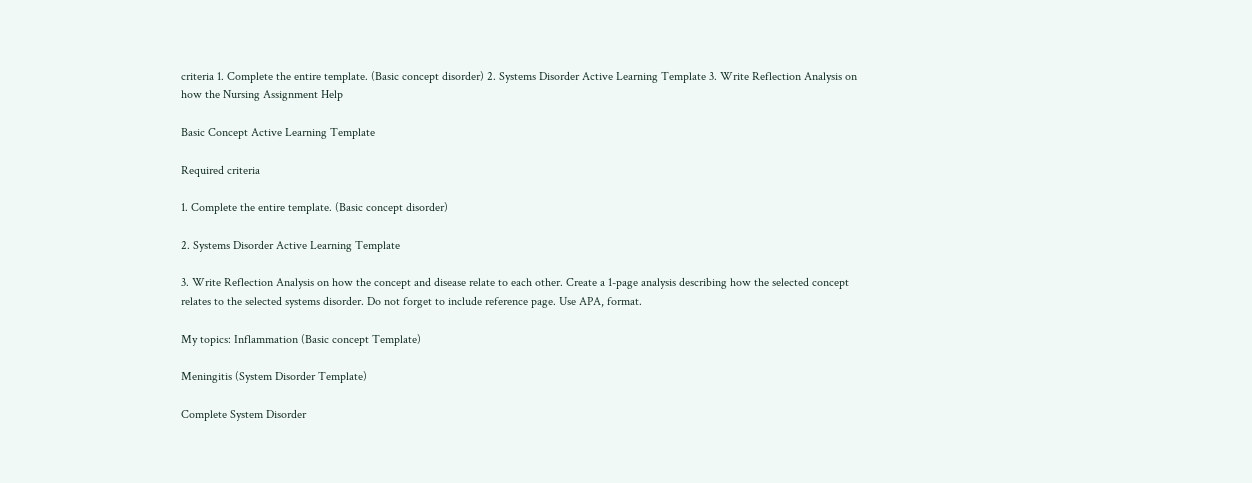criteria 1. Complete the entire template. (Basic concept disorder) 2. Systems Disorder Active Learning Template 3. Write Reflection Analysis on how the Nursing Assignment Help

Basic Concept Active Learning Template

Required criteria

1. Complete the entire template. (Basic concept disorder)

2. Systems Disorder Active Learning Template

3. Write Reflection Analysis on how the concept and disease relate to each other. Create a 1-page analysis describing how the selected concept relates to the selected systems disorder. Do not forget to include reference page. Use APA, format.

My topics: Inflammation (Basic concept Template)

Meningitis (System Disorder Template)

Complete System Disorder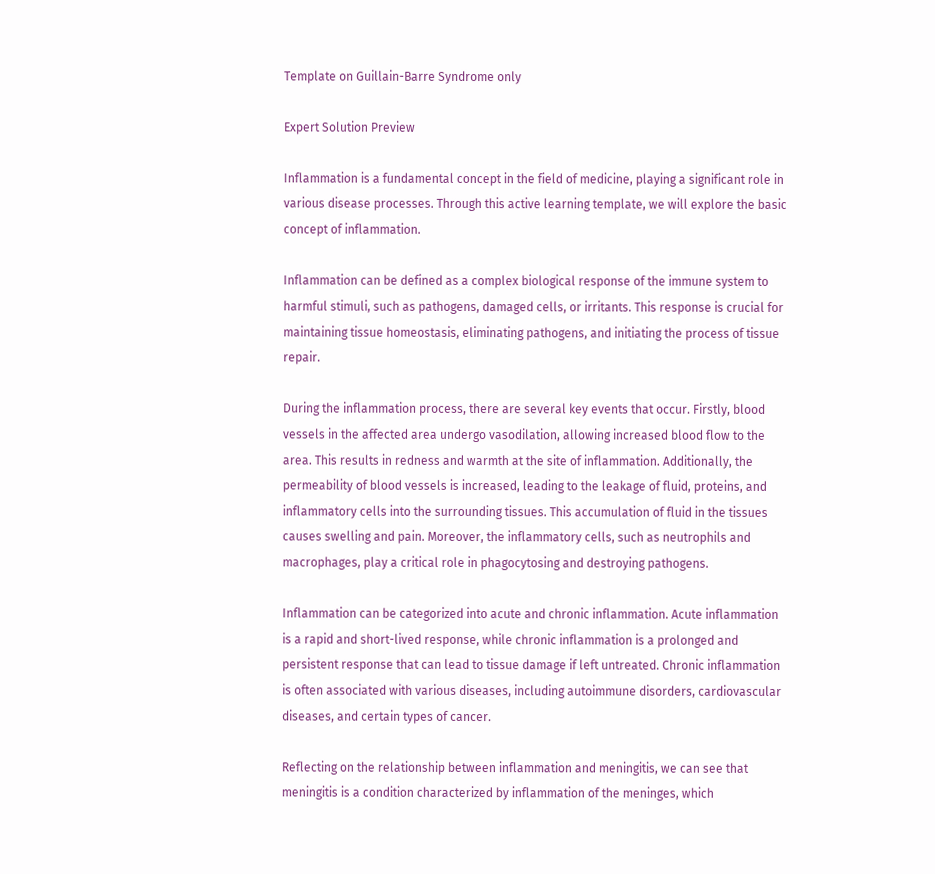Template on Guillain-Barre Syndrome only

Expert Solution Preview

Inflammation is a fundamental concept in the field of medicine, playing a significant role in various disease processes. Through this active learning template, we will explore the basic concept of inflammation.

Inflammation can be defined as a complex biological response of the immune system to harmful stimuli, such as pathogens, damaged cells, or irritants. This response is crucial for maintaining tissue homeostasis, eliminating pathogens, and initiating the process of tissue repair.

During the inflammation process, there are several key events that occur. Firstly, blood vessels in the affected area undergo vasodilation, allowing increased blood flow to the area. This results in redness and warmth at the site of inflammation. Additionally, the permeability of blood vessels is increased, leading to the leakage of fluid, proteins, and inflammatory cells into the surrounding tissues. This accumulation of fluid in the tissues causes swelling and pain. Moreover, the inflammatory cells, such as neutrophils and macrophages, play a critical role in phagocytosing and destroying pathogens.

Inflammation can be categorized into acute and chronic inflammation. Acute inflammation is a rapid and short-lived response, while chronic inflammation is a prolonged and persistent response that can lead to tissue damage if left untreated. Chronic inflammation is often associated with various diseases, including autoimmune disorders, cardiovascular diseases, and certain types of cancer.

Reflecting on the relationship between inflammation and meningitis, we can see that meningitis is a condition characterized by inflammation of the meninges, which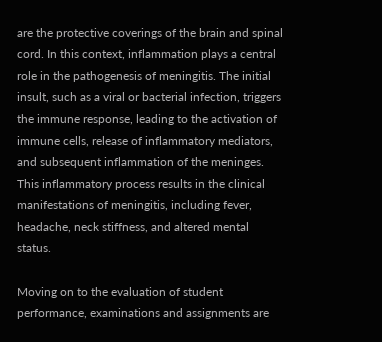are the protective coverings of the brain and spinal cord. In this context, inflammation plays a central role in the pathogenesis of meningitis. The initial insult, such as a viral or bacterial infection, triggers the immune response, leading to the activation of immune cells, release of inflammatory mediators, and subsequent inflammation of the meninges. This inflammatory process results in the clinical manifestations of meningitis, including fever, headache, neck stiffness, and altered mental status.

Moving on to the evaluation of student performance, examinations and assignments are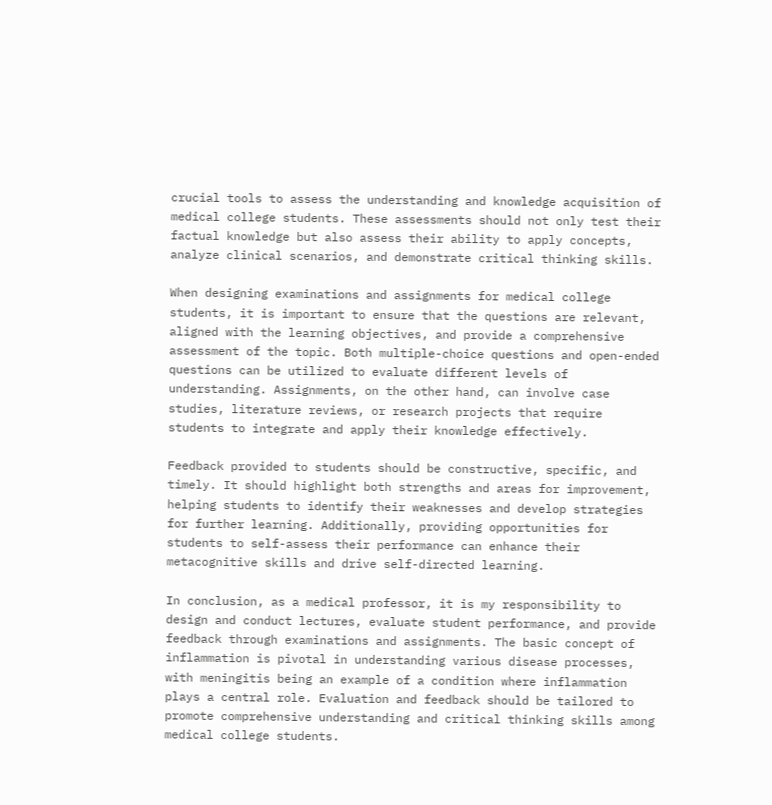crucial tools to assess the understanding and knowledge acquisition of medical college students. These assessments should not only test their factual knowledge but also assess their ability to apply concepts, analyze clinical scenarios, and demonstrate critical thinking skills.

When designing examinations and assignments for medical college students, it is important to ensure that the questions are relevant, aligned with the learning objectives, and provide a comprehensive assessment of the topic. Both multiple-choice questions and open-ended questions can be utilized to evaluate different levels of understanding. Assignments, on the other hand, can involve case studies, literature reviews, or research projects that require students to integrate and apply their knowledge effectively.

Feedback provided to students should be constructive, specific, and timely. It should highlight both strengths and areas for improvement, helping students to identify their weaknesses and develop strategies for further learning. Additionally, providing opportunities for students to self-assess their performance can enhance their metacognitive skills and drive self-directed learning.

In conclusion, as a medical professor, it is my responsibility to design and conduct lectures, evaluate student performance, and provide feedback through examinations and assignments. The basic concept of inflammation is pivotal in understanding various disease processes, with meningitis being an example of a condition where inflammation plays a central role. Evaluation and feedback should be tailored to promote comprehensive understanding and critical thinking skills among medical college students.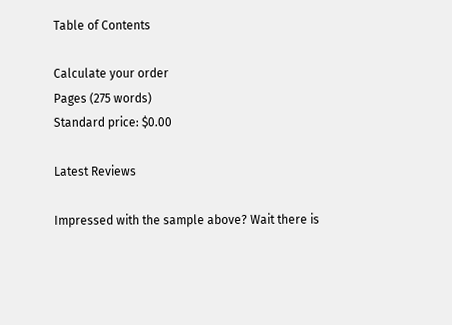Table of Contents

Calculate your order
Pages (275 words)
Standard price: $0.00

Latest Reviews

Impressed with the sample above? Wait there is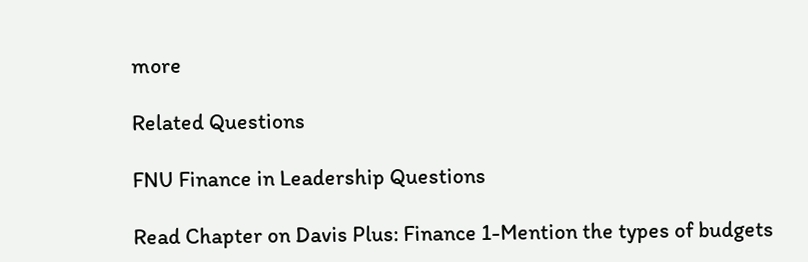more

Related Questions

FNU Finance in Leadership Questions

Read Chapter on Davis Plus: Finance 1-Mention the types of budgets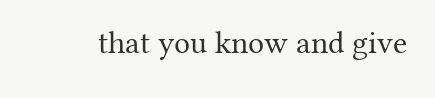that you know and give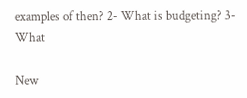examples of then? 2- What is budgeting? 3- What

New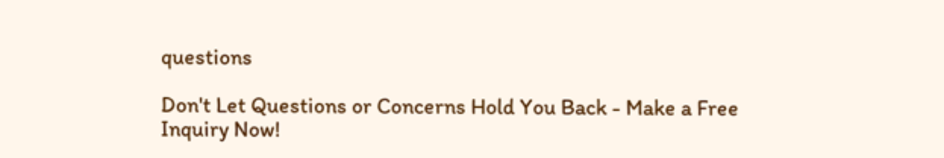questions

Don't Let Questions or Concerns Hold You Back - Make a Free Inquiry Now!